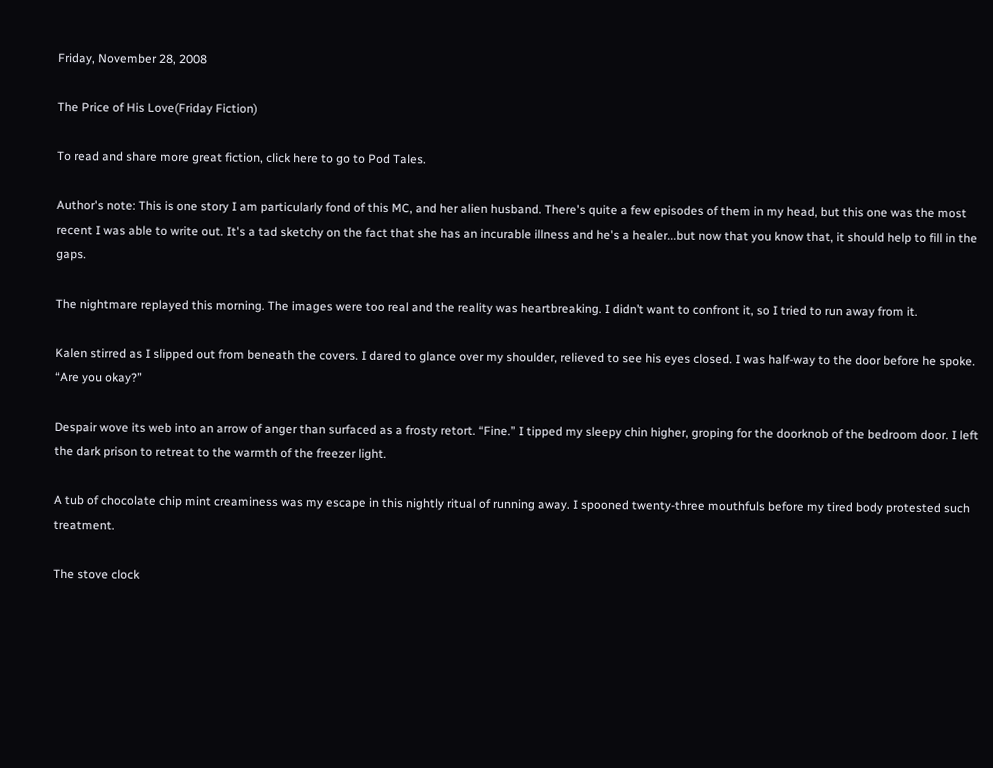Friday, November 28, 2008

The Price of His Love(Friday Fiction)

To read and share more great fiction, click here to go to Pod Tales.

Author's note: This is one story I am particularly fond of this MC, and her alien husband. There's quite a few episodes of them in my head, but this one was the most recent I was able to write out. It's a tad sketchy on the fact that she has an incurable illness and he's a healer...but now that you know that, it should help to fill in the gaps.

The nightmare replayed this morning. The images were too real and the reality was heartbreaking. I didn’t want to confront it, so I tried to run away from it.

Kalen stirred as I slipped out from beneath the covers. I dared to glance over my shoulder, relieved to see his eyes closed. I was half-way to the door before he spoke. “Are you okay?”

Despair wove its web into an arrow of anger than surfaced as a frosty retort. “Fine.” I tipped my sleepy chin higher, groping for the doorknob of the bedroom door. I left the dark prison to retreat to the warmth of the freezer light.

A tub of chocolate chip mint creaminess was my escape in this nightly ritual of running away. I spooned twenty-three mouthfuls before my tired body protested such treatment.

The stove clock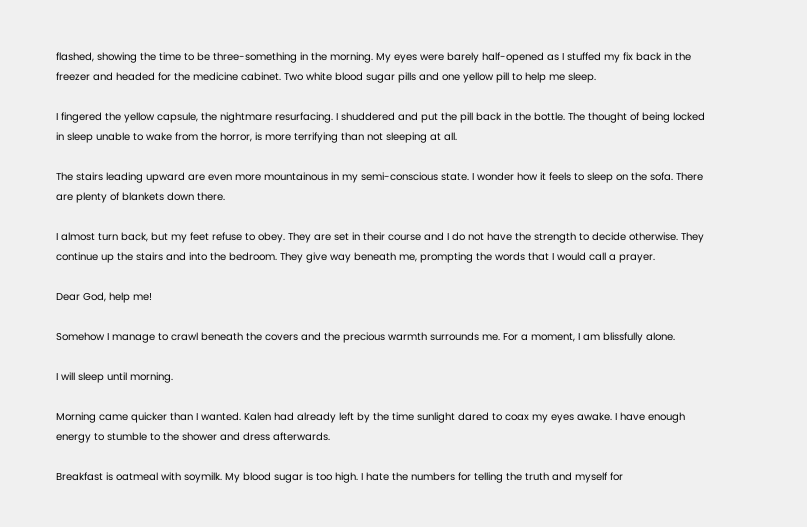flashed, showing the time to be three-something in the morning. My eyes were barely half-opened as I stuffed my fix back in the freezer and headed for the medicine cabinet. Two white blood sugar pills and one yellow pill to help me sleep.

I fingered the yellow capsule, the nightmare resurfacing. I shuddered and put the pill back in the bottle. The thought of being locked in sleep unable to wake from the horror, is more terrifying than not sleeping at all.

The stairs leading upward are even more mountainous in my semi-conscious state. I wonder how it feels to sleep on the sofa. There are plenty of blankets down there.

I almost turn back, but my feet refuse to obey. They are set in their course and I do not have the strength to decide otherwise. They continue up the stairs and into the bedroom. They give way beneath me, prompting the words that I would call a prayer.

Dear God, help me!

Somehow I manage to crawl beneath the covers and the precious warmth surrounds me. For a moment, I am blissfully alone.

I will sleep until morning.

Morning came quicker than I wanted. Kalen had already left by the time sunlight dared to coax my eyes awake. I have enough energy to stumble to the shower and dress afterwards.

Breakfast is oatmeal with soymilk. My blood sugar is too high. I hate the numbers for telling the truth and myself for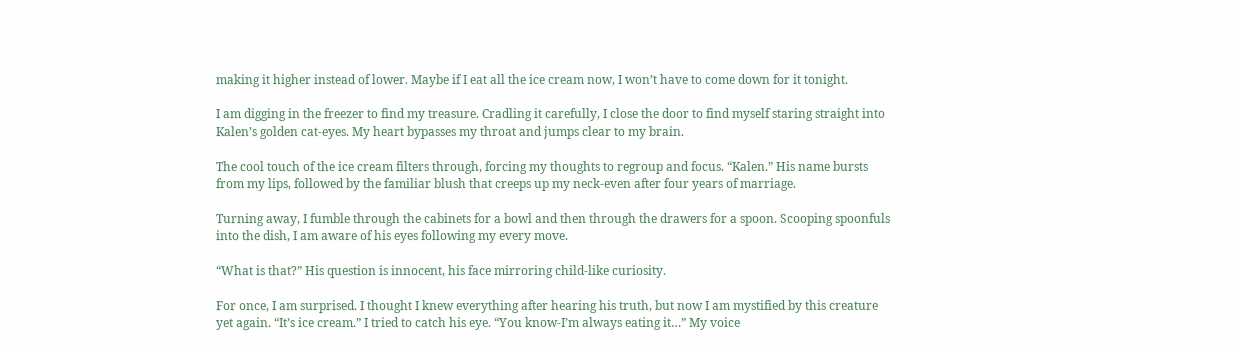making it higher instead of lower. Maybe if I eat all the ice cream now, I won’t have to come down for it tonight.

I am digging in the freezer to find my treasure. Cradling it carefully, I close the door to find myself staring straight into Kalen’s golden cat-eyes. My heart bypasses my throat and jumps clear to my brain.

The cool touch of the ice cream filters through, forcing my thoughts to regroup and focus. “Kalen.” His name bursts from my lips, followed by the familiar blush that creeps up my neck-even after four years of marriage.

Turning away, I fumble through the cabinets for a bowl and then through the drawers for a spoon. Scooping spoonfuls into the dish, I am aware of his eyes following my every move.

“What is that?” His question is innocent, his face mirroring child-like curiosity.

For once, I am surprised. I thought I knew everything after hearing his truth, but now I am mystified by this creature yet again. “It’s ice cream.” I tried to catch his eye. “You know-I’m always eating it…” My voice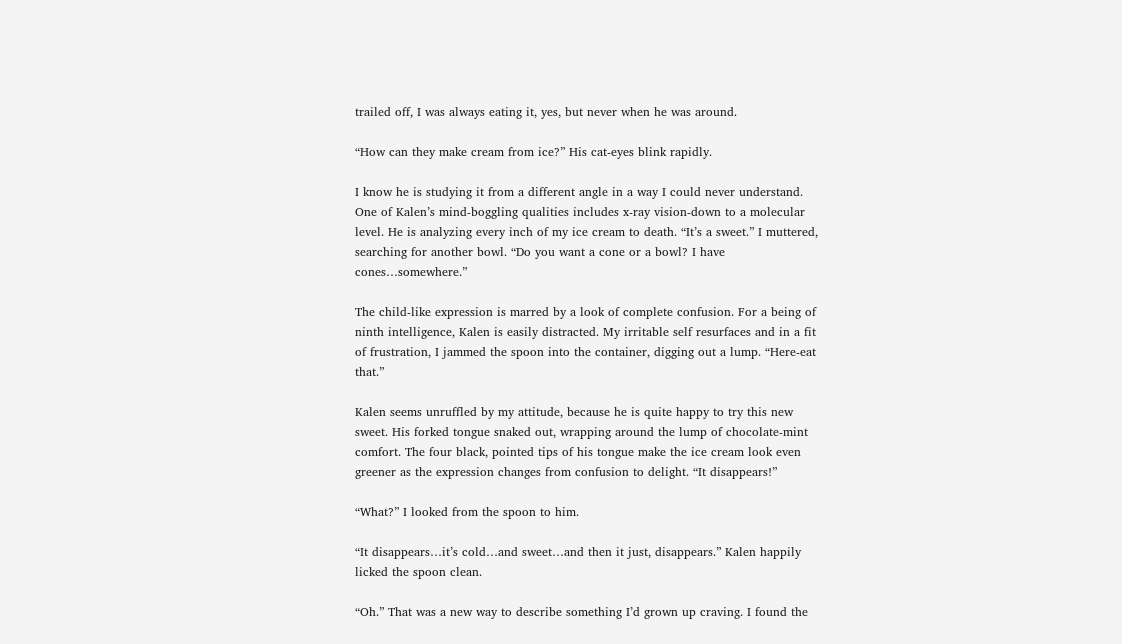trailed off, I was always eating it, yes, but never when he was around.

“How can they make cream from ice?” His cat-eyes blink rapidly.

I know he is studying it from a different angle in a way I could never understand. One of Kalen’s mind-boggling qualities includes x-ray vision-down to a molecular level. He is analyzing every inch of my ice cream to death. “It’s a sweet.” I muttered, searching for another bowl. “Do you want a cone or a bowl? I have cones…somewhere.”

The child-like expression is marred by a look of complete confusion. For a being of ninth intelligence, Kalen is easily distracted. My irritable self resurfaces and in a fit of frustration, I jammed the spoon into the container, digging out a lump. “Here-eat that.”

Kalen seems unruffled by my attitude, because he is quite happy to try this new sweet. His forked tongue snaked out, wrapping around the lump of chocolate-mint comfort. The four black, pointed tips of his tongue make the ice cream look even greener as the expression changes from confusion to delight. “It disappears!”

“What?” I looked from the spoon to him.

“It disappears…it’s cold…and sweet…and then it just, disappears.” Kalen happily licked the spoon clean.

“Oh.” That was a new way to describe something I’d grown up craving. I found the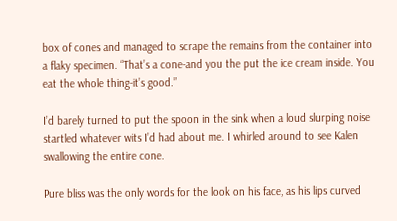box of cones and managed to scrape the remains from the container into a flaky specimen. “That’s a cone-and you the put the ice cream inside. You eat the whole thing-it’s good.”

I’d barely turned to put the spoon in the sink when a loud slurping noise startled whatever wits I’d had about me. I whirled around to see Kalen swallowing the entire cone.

Pure bliss was the only words for the look on his face, as his lips curved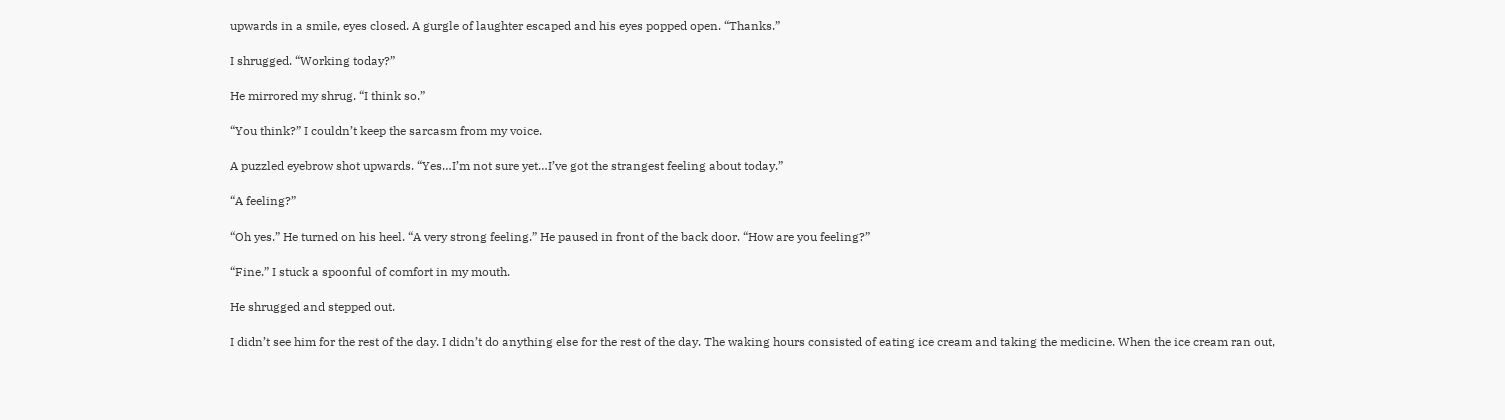upwards in a smile, eyes closed. A gurgle of laughter escaped and his eyes popped open. “Thanks.”

I shrugged. “Working today?”

He mirrored my shrug. “I think so.”

“You think?” I couldn’t keep the sarcasm from my voice.

A puzzled eyebrow shot upwards. “Yes…I’m not sure yet…I’ve got the strangest feeling about today.”

“A feeling?”

“Oh yes.” He turned on his heel. “A very strong feeling.” He paused in front of the back door. “How are you feeling?”

“Fine.” I stuck a spoonful of comfort in my mouth.

He shrugged and stepped out.

I didn’t see him for the rest of the day. I didn’t do anything else for the rest of the day. The waking hours consisted of eating ice cream and taking the medicine. When the ice cream ran out,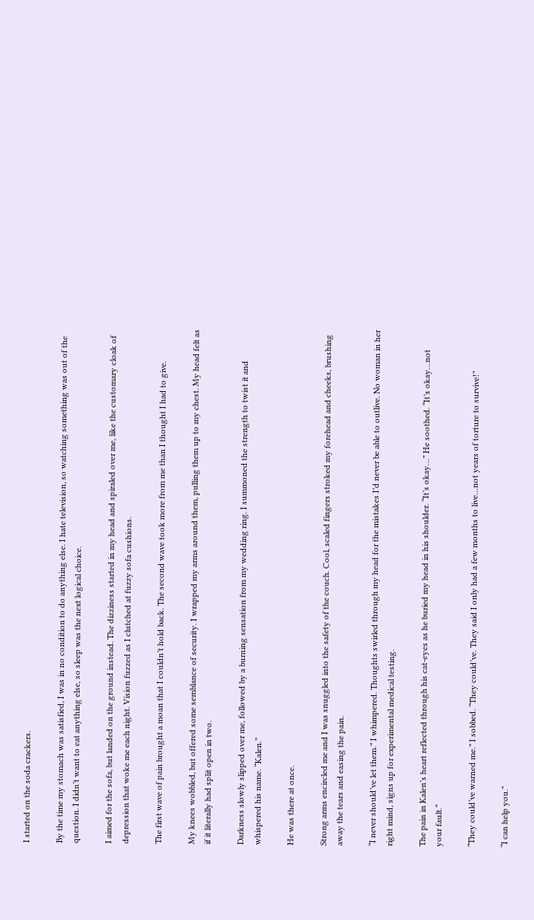I started on the soda crackers.

By the time my stomach was satisfied, I was in no condition to do anything else. I hate television, so watching something was out of the question. I didn’t want to eat anything else, so sleep was the next logical choice.

I aimed for the sofa, but landed on the ground instead. The dizziness started in my head and spiraled over me, like the customary cloak of depression that woke me each night. Vision fuzzed as I clutched at fuzzy sofa cushions.

The first wave of pain brought a moan that I couldn’t hold back. The second wave took more from me than I thought I had to give.

My knees wobbled, but offered some semblance of security. I wrapped my arms around them, pulling them up to my chest. My head felt as if it literally had split open in two.

Darkness slowly slipped over me, followed by a burning sensation from my wedding ring. I summoned the strength to twist it and whispered his name. “Kalen.”

He was there at once.

Strong arms encircled me and I was snuggled into the safety of the couch. Cool, scaled fingers stroked my forehead and cheeks, brushing away the tears and easing the pain.

“I never should’ve let them.” I whimpered. Thoughts swirled through my head for the mistakes I’d never be able to outlive. No woman in her right mind, signs up for experimental medical testing.

The pain in Kalen’s heart reflected through his cat-eyes as he buried my head in his shoulder. “It’s okay…” He soothed. “It’s okay…not your fault.”

“They could’ve warned me.” I sobbed. “They could’ve. They said I only had a few months to live…not years of torture to survive!”

“I can help you.”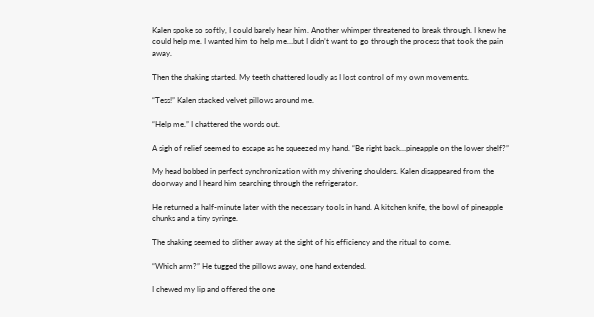Kalen spoke so softly, I could barely hear him. Another whimper threatened to break through. I knew he could help me. I wanted him to help me…but I didn’t want to go through the process that took the pain away.

Then the shaking started. My teeth chattered loudly as I lost control of my own movements.

“Tess!” Kalen stacked velvet pillows around me.

“Help me.” I chattered the words out.

A sigh of relief seemed to escape as he squeezed my hand. “Be right back…pineapple on the lower shelf?”

My head bobbed in perfect synchronization with my shivering shoulders. Kalen disappeared from the doorway and I heard him searching through the refrigerator.

He returned a half-minute later with the necessary tools in hand. A kitchen knife, the bowl of pineapple chunks and a tiny syringe.

The shaking seemed to slither away at the sight of his efficiency and the ritual to come.

“Which arm?” He tugged the pillows away, one hand extended.

I chewed my lip and offered the one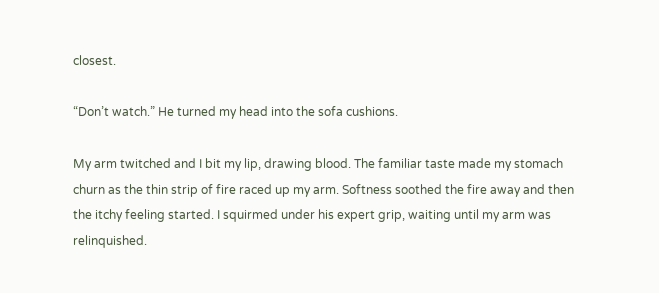closest.

“Don’t watch.” He turned my head into the sofa cushions.

My arm twitched and I bit my lip, drawing blood. The familiar taste made my stomach churn as the thin strip of fire raced up my arm. Softness soothed the fire away and then the itchy feeling started. I squirmed under his expert grip, waiting until my arm was relinquished.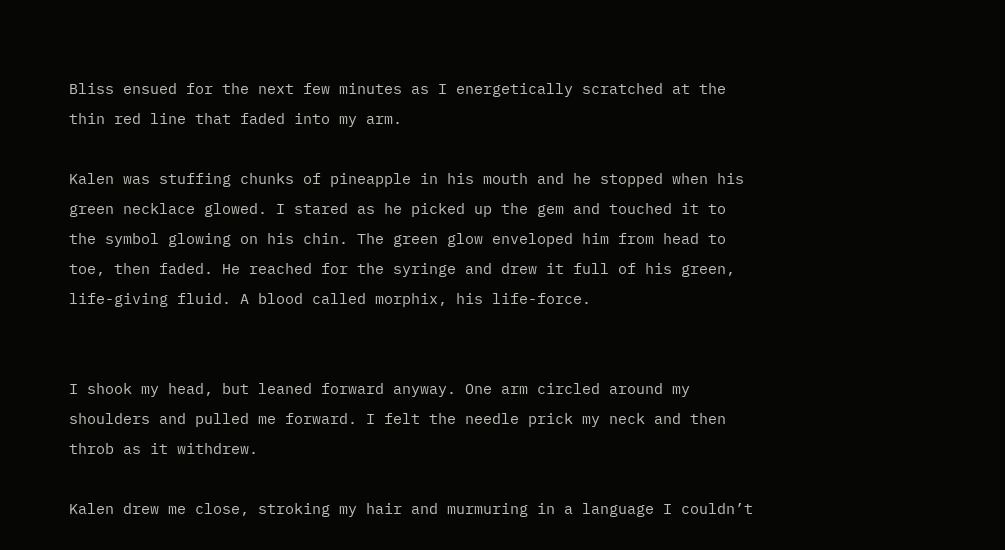Bliss ensued for the next few minutes as I energetically scratched at the thin red line that faded into my arm.

Kalen was stuffing chunks of pineapple in his mouth and he stopped when his green necklace glowed. I stared as he picked up the gem and touched it to the symbol glowing on his chin. The green glow enveloped him from head to toe, then faded. He reached for the syringe and drew it full of his green, life-giving fluid. A blood called morphix, his life-force.


I shook my head, but leaned forward anyway. One arm circled around my shoulders and pulled me forward. I felt the needle prick my neck and then throb as it withdrew.

Kalen drew me close, stroking my hair and murmuring in a language I couldn’t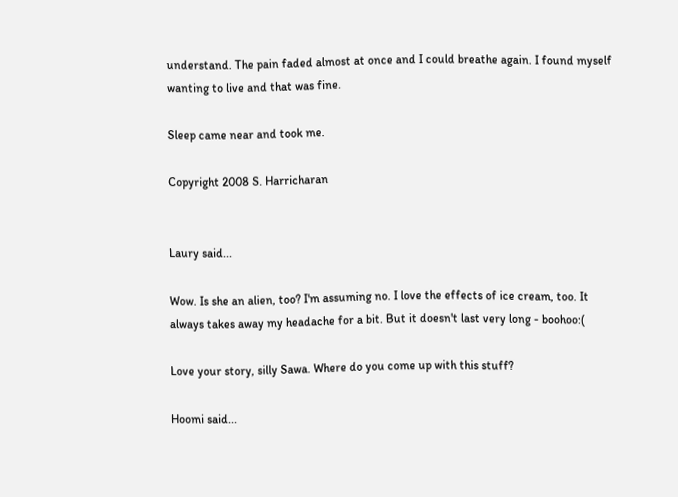understand. The pain faded almost at once and I could breathe again. I found myself wanting to live and that was fine.

Sleep came near and took me.

Copyright 2008 S. Harricharan


Laury said...

Wow. Is she an alien, too? I'm assuming no. I love the effects of ice cream, too. It always takes away my headache for a bit. But it doesn't last very long - boohoo:(

Love your story, silly Sawa. Where do you come up with this stuff?

Hoomi said...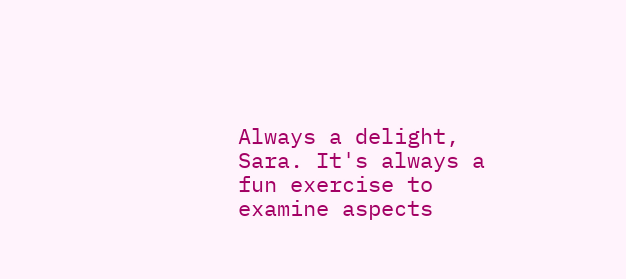Always a delight, Sara. It's always a fun exercise to examine aspects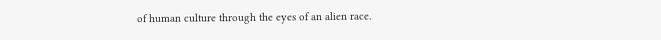of human culture through the eyes of an alien race.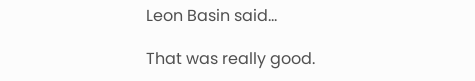Leon Basin said...

That was really good.